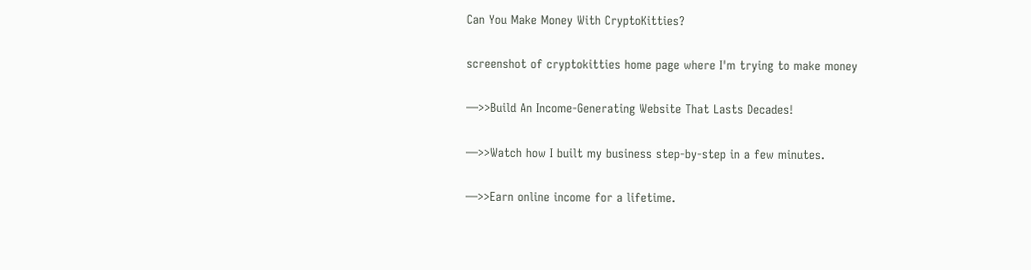Can You Make Money With CryptoKitties?

screenshot of cryptokitties home page where I'm trying to make money

—>>Build An Income-Generating Website That Lasts Decades!

—>>Watch how I built my business step-by-step in a few minutes.

—>>Earn online income for a lifetime.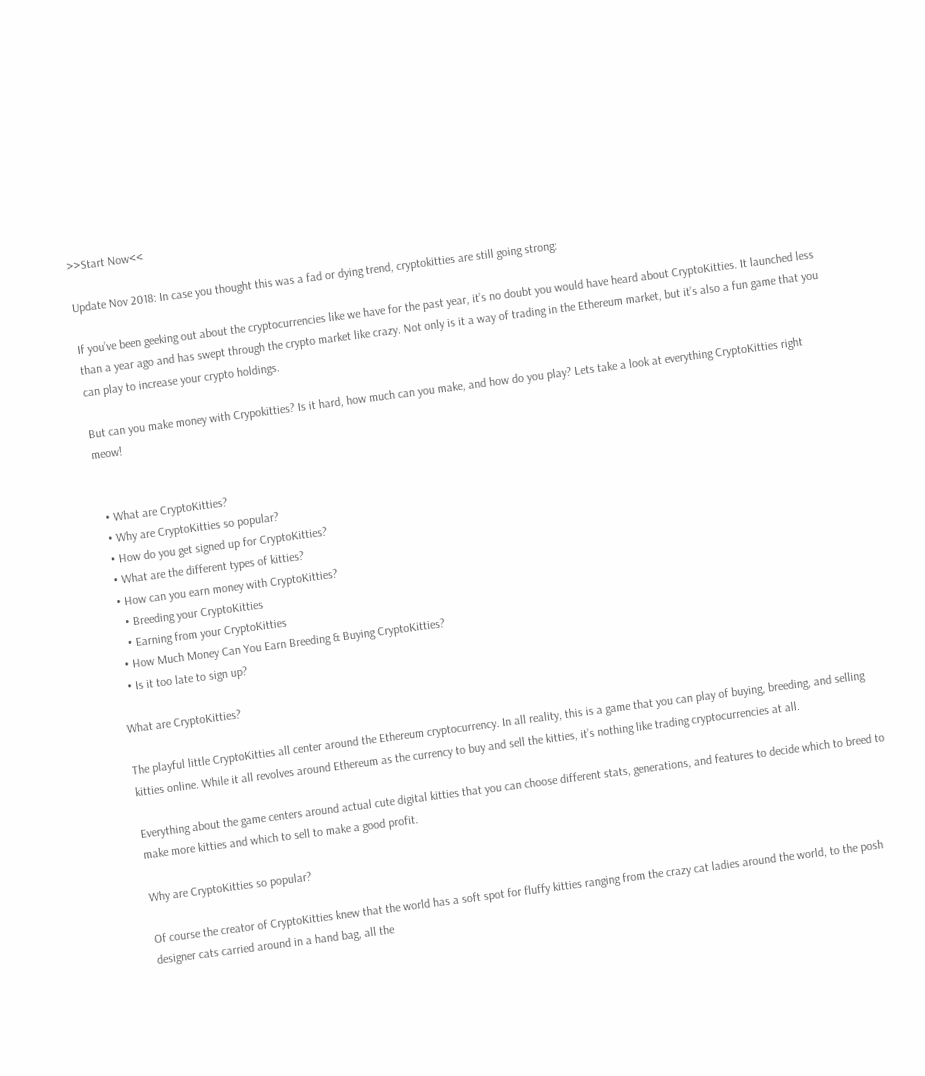>>Start Now<<

Update Nov 2018: In case you thought this was a fad or dying trend, cryptokitties are still going strong:

If you’ve been geeking out about the cryptocurrencies like we have for the past year, it’s no doubt you would have heard about CryptoKitties. It launched less than a year ago and has swept through the crypto market like crazy. Not only is it a way of trading in the Ethereum market, but it’s also a fun game that you can play to increase your crypto holdings.

But can you make money with Crypokitties? Is it hard, how much can you make, and how do you play? Lets take a look at everything CryptoKitties right meow!


  • What are CryptoKitties?
  • Why are CryptoKitties so popular?
  • How do you get signed up for CryptoKitties?
  • What are the different types of kitties?
  • How can you earn money with CryptoKitties?
    • Breeding your CryptoKitties
    • Earning from your CryptoKitties
  • How Much Money Can You Earn Breeding & Buying CryptoKitties?
  • Is it too late to sign up?

What are CryptoKitties?

The playful little CryptoKitties all center around the Ethereum cryptocurrency. In all reality, this is a game that you can play of buying, breeding, and selling kitties online. While it all revolves around Ethereum as the currency to buy and sell the kitties, it’s nothing like trading cryptocurrencies at all.

Everything about the game centers around actual cute digital kitties that you can choose different stats, generations, and features to decide which to breed to make more kitties and which to sell to make a good profit.

Why are CryptoKitties so popular?

Of course the creator of CryptoKitties knew that the world has a soft spot for fluffy kitties ranging from the crazy cat ladies around the world, to the posh designer cats carried around in a hand bag, all the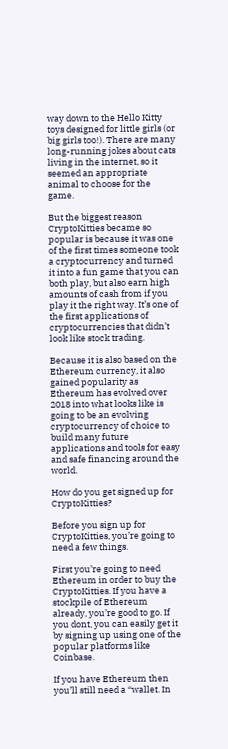way down to the Hello Kitty toys designed for little girls (or big girls too!). There are many long-running jokes about cats living in the internet, so it seemed an appropriate animal to choose for the game.

But the biggest reason CryptoKitties became so popular is because it was one of the first times someone took a cryptocurrency and turned it into a fun game that you can both play, but also earn high amounts of cash from if you play it the right way. It’s one of the first applications of cryptocurrencies that didn’t look like stock trading.

Because it is also based on the Ethereum currency, it also gained popularity as Ethereum has evolved over 2018 into what looks like is going to be an evolving cryptocurrency of choice to build many future applications and tools for easy and safe financing around the world.

How do you get signed up for CryptoKitties?

Before you sign up for CryptoKitties, you’re going to need a few things.

First you’re going to need Ethereum in order to buy the CryptoKitties. If you have a stockpile of Ethereum already, you’re good to go. If you dont, you can easily get it by signing up using one of the popular platforms like Coinbase.

If you have Ethereum then you’ll still need a “wallet. In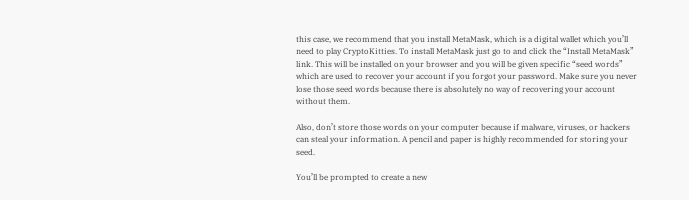this case, we recommend that you install MetaMask, which is a digital wallet which you’ll need to play CryptoKitties. To install MetaMask just go to and click the “Install MetaMask” link. This will be installed on your browser and you will be given specific “seed words” which are used to recover your account if you forgot your password. Make sure you never lose those seed words because there is absolutely no way of recovering your account without them.

Also, don’t store those words on your computer because if malware, viruses, or hackers can steal your information. A pencil and paper is highly recommended for storing your seed.

You’ll be prompted to create a new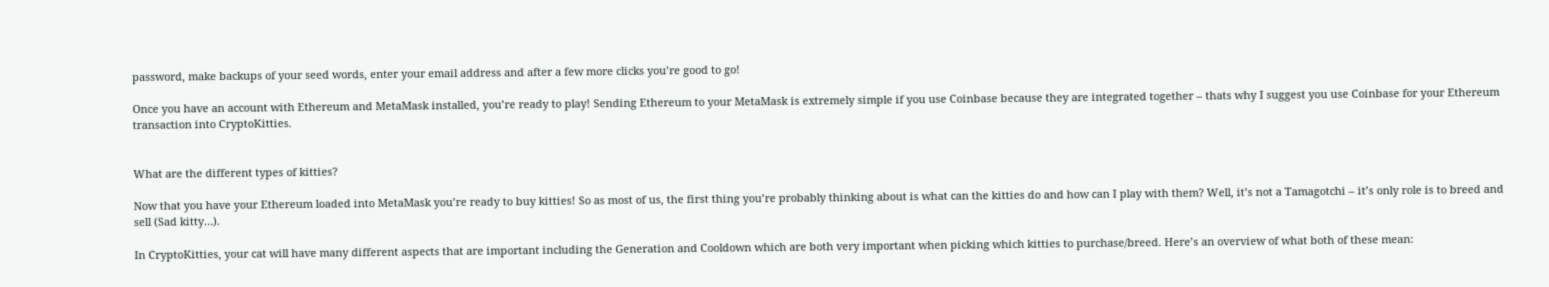password, make backups of your seed words, enter your email address and after a few more clicks you’re good to go!

Once you have an account with Ethereum and MetaMask installed, you’re ready to play! Sending Ethereum to your MetaMask is extremely simple if you use Coinbase because they are integrated together – thats why I suggest you use Coinbase for your Ethereum transaction into CryptoKitties.


What are the different types of kitties?

Now that you have your Ethereum loaded into MetaMask you’re ready to buy kitties! So as most of us, the first thing you’re probably thinking about is what can the kitties do and how can I play with them? Well, it’s not a Tamagotchi – it’s only role is to breed and sell (Sad kitty…).

In CryptoKitties, your cat will have many different aspects that are important including the Generation and Cooldown which are both very important when picking which kitties to purchase/breed. Here’s an overview of what both of these mean: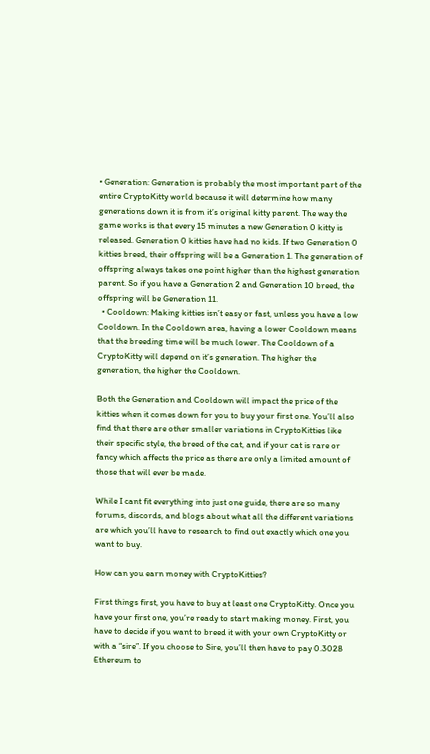• Generation: Generation is probably the most important part of the entire CryptoKitty world because it will determine how many generations down it is from it’s original kitty parent. The way the game works is that every 15 minutes a new Generation 0 kitty is released. Generation 0 kitties have had no kids. If two Generation 0 kitties breed, their offspring will be a Generation 1. The generation of offspring always takes one point higher than the highest generation parent. So if you have a Generation 2 and Generation 10 breed, the offspring will be Generation 11.
  • Cooldown: Making kitties isn’t easy or fast, unless you have a low Cooldown. In the Cooldown area, having a lower Cooldown means that the breeding time will be much lower. The Cooldown of a CryptoKitty will depend on it’s generation. The higher the generation, the higher the Cooldown.

Both the Generation and Cooldown will impact the price of the kitties when it comes down for you to buy your first one. You’ll also find that there are other smaller variations in CryptoKitties like their specific style, the breed of the cat, and if your cat is rare or fancy which affects the price as there are only a limited amount of those that will ever be made.

While I cant fit everything into just one guide, there are so many forums, discords, and blogs about what all the different variations are which you’ll have to research to find out exactly which one you want to buy.

How can you earn money with CryptoKitties?

First things first, you have to buy at least one CryptoKitty. Once you have your first one, you’re ready to start making money. First, you have to decide if you want to breed it with your own CryptoKitty or with a “sire”. If you choose to Sire, you’ll then have to pay 0.3028 Ethereum to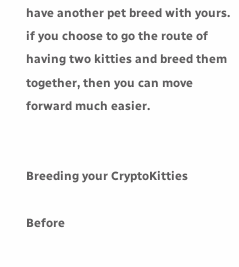have another pet breed with yours. if you choose to go the route of having two kitties and breed them together, then you can move forward much easier.


Breeding your CryptoKitties

Before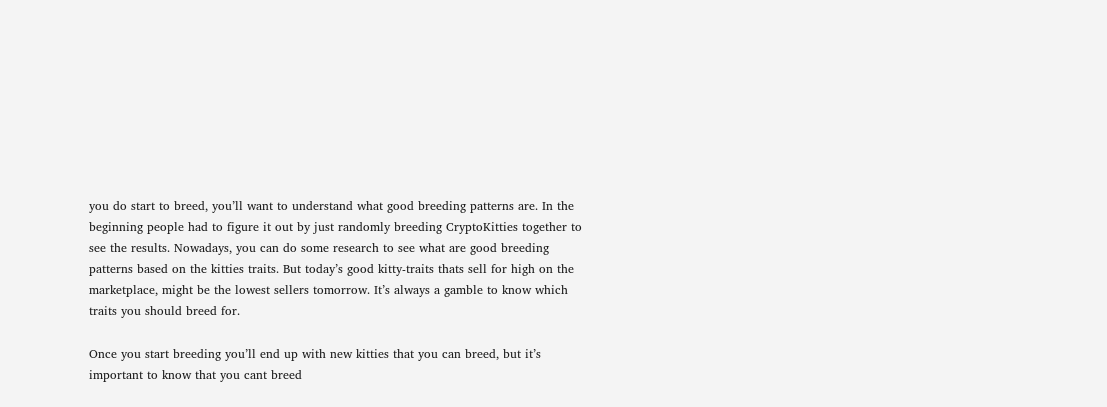you do start to breed, you’ll want to understand what good breeding patterns are. In the beginning people had to figure it out by just randomly breeding CryptoKitties together to see the results. Nowadays, you can do some research to see what are good breeding patterns based on the kitties traits. But today’s good kitty-traits thats sell for high on the marketplace, might be the lowest sellers tomorrow. It’s always a gamble to know which traits you should breed for.

Once you start breeding you’ll end up with new kitties that you can breed, but it’s important to know that you cant breed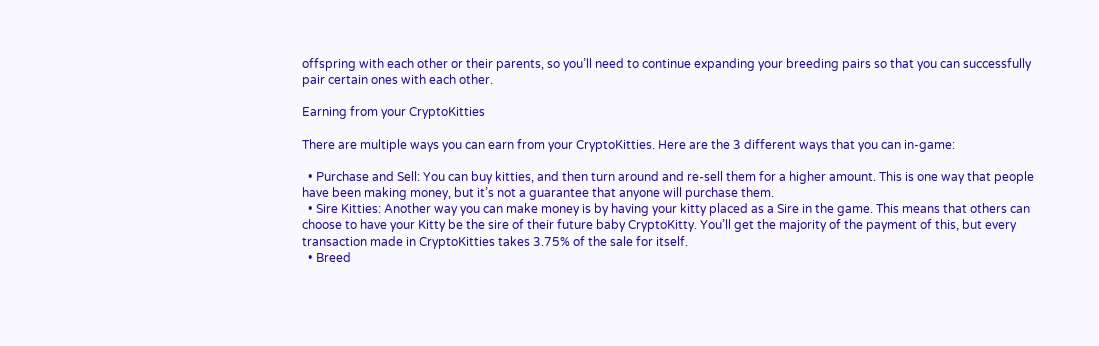offspring with each other or their parents, so you’ll need to continue expanding your breeding pairs so that you can successfully pair certain ones with each other.

Earning from your CryptoKitties

There are multiple ways you can earn from your CryptoKitties. Here are the 3 different ways that you can in-game:

  • Purchase and Sell: You can buy kitties, and then turn around and re-sell them for a higher amount. This is one way that people have been making money, but it’s not a guarantee that anyone will purchase them.
  • Sire Kitties: Another way you can make money is by having your kitty placed as a Sire in the game. This means that others can choose to have your Kitty be the sire of their future baby CryptoKitty. You’ll get the majority of the payment of this, but every transaction made in CryptoKitties takes 3.75% of the sale for itself.
  • Breed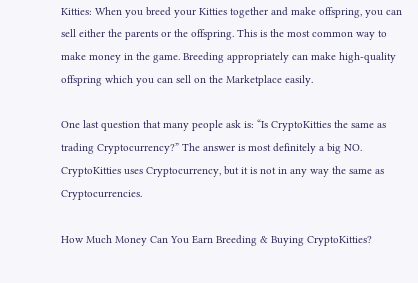Kitties: When you breed your Kitties together and make offspring, you can sell either the parents or the offspring. This is the most common way to make money in the game. Breeding appropriately can make high-quality offspring which you can sell on the Marketplace easily.

One last question that many people ask is: “Is CryptoKitties the same as trading Cryptocurrency?” The answer is most definitely a big NO. CryptoKitties uses Cryptocurrency, but it is not in any way the same as Cryptocurrencies.

How Much Money Can You Earn Breeding & Buying CryptoKitties?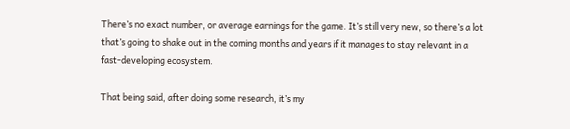There’s no exact number, or average earnings for the game. It’s still very new, so there’s a lot that’s going to shake out in the coming months and years if it manages to stay relevant in a fast-developing ecosystem.

That being said, after doing some research, it’s my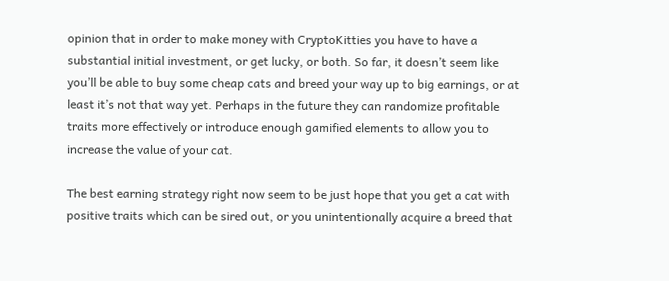opinion that in order to make money with CryptoKitties you have to have a substantial initial investment, or get lucky, or both. So far, it doesn’t seem like you’ll be able to buy some cheap cats and breed your way up to big earnings, or at least it’s not that way yet. Perhaps in the future they can randomize profitable traits more effectively or introduce enough gamified elements to allow you to increase the value of your cat.

The best earning strategy right now seem to be just hope that you get a cat with positive traits which can be sired out, or you unintentionally acquire a breed that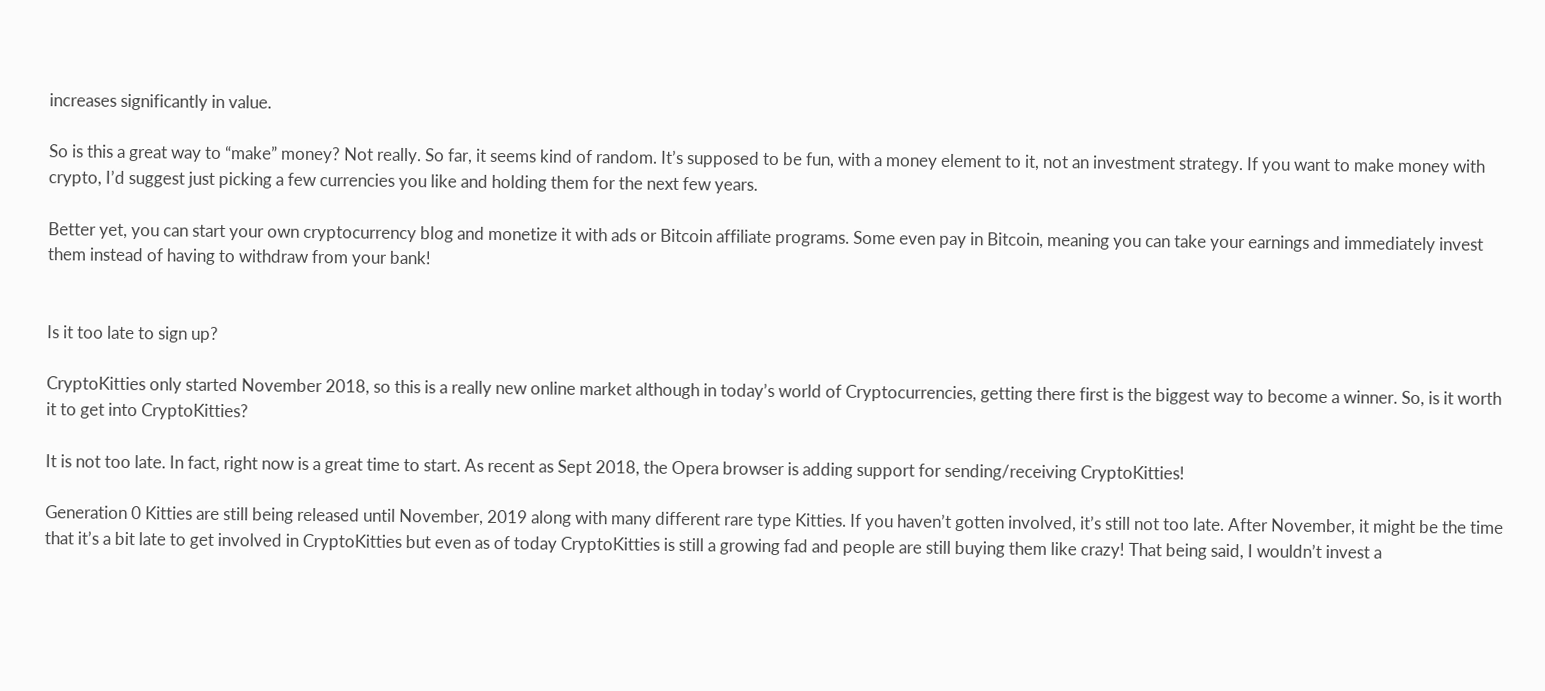increases significantly in value.

So is this a great way to “make” money? Not really. So far, it seems kind of random. It’s supposed to be fun, with a money element to it, not an investment strategy. If you want to make money with crypto, I’d suggest just picking a few currencies you like and holding them for the next few years.

Better yet, you can start your own cryptocurrency blog and monetize it with ads or Bitcoin affiliate programs. Some even pay in Bitcoin, meaning you can take your earnings and immediately invest them instead of having to withdraw from your bank!


Is it too late to sign up?

CryptoKitties only started November 2018, so this is a really new online market although in today’s world of Cryptocurrencies, getting there first is the biggest way to become a winner. So, is it worth it to get into CryptoKitties?

It is not too late. In fact, right now is a great time to start. As recent as Sept 2018, the Opera browser is adding support for sending/receiving CryptoKitties!

Generation 0 Kitties are still being released until November, 2019 along with many different rare type Kitties. If you haven’t gotten involved, it’s still not too late. After November, it might be the time that it’s a bit late to get involved in CryptoKitties but even as of today CryptoKitties is still a growing fad and people are still buying them like crazy! That being said, I wouldn’t invest a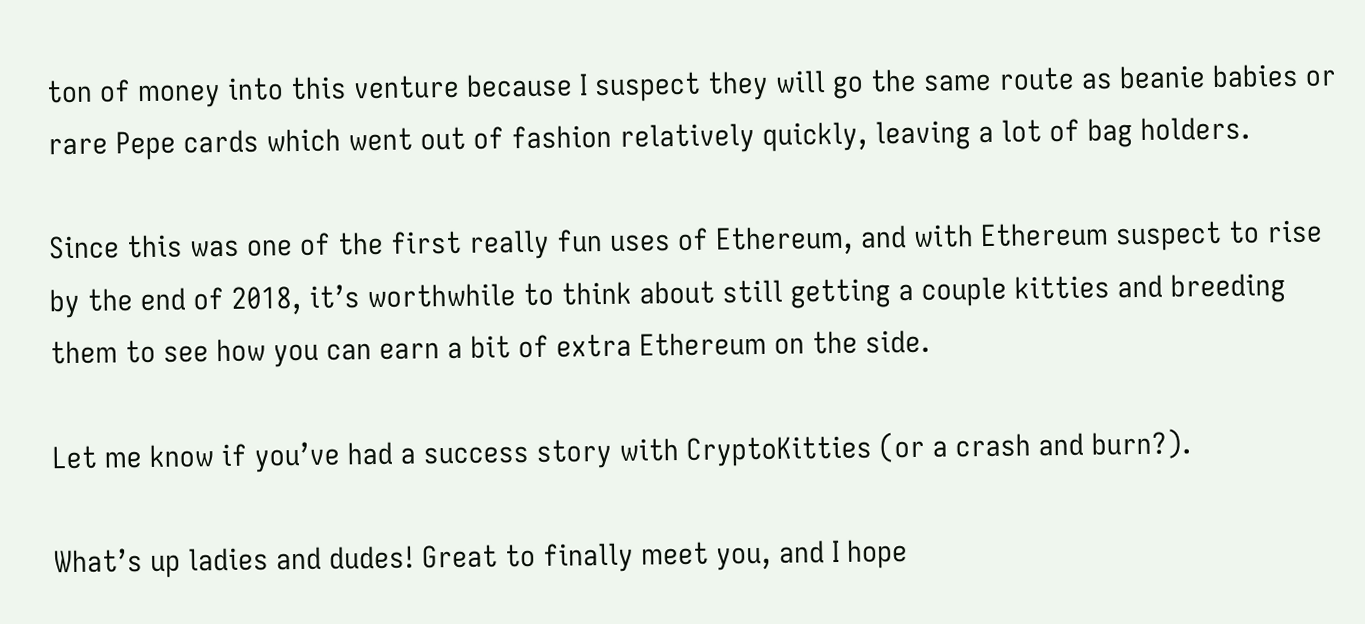ton of money into this venture because I suspect they will go the same route as beanie babies or rare Pepe cards which went out of fashion relatively quickly, leaving a lot of bag holders.

Since this was one of the first really fun uses of Ethereum, and with Ethereum suspect to rise by the end of 2018, it’s worthwhile to think about still getting a couple kitties and breeding them to see how you can earn a bit of extra Ethereum on the side.

Let me know if you’ve had a success story with CryptoKitties (or a crash and burn?).

What’s up ladies and dudes! Great to finally meet you, and I hope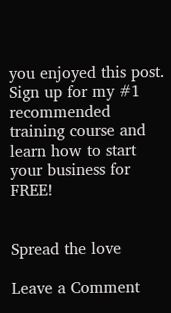you enjoyed this post. Sign up for my #1 recommended training course and learn how to start your business for FREE!


Spread the love

Leave a Comment